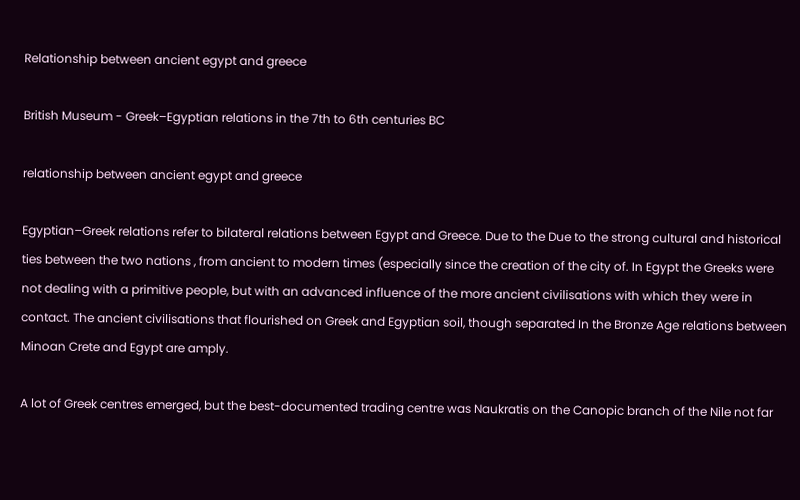Relationship between ancient egypt and greece

British Museum - Greek–Egyptian relations in the 7th to 6th centuries BC

relationship between ancient egypt and greece

Egyptian–Greek relations refer to bilateral relations between Egypt and Greece. Due to the Due to the strong cultural and historical ties between the two nations , from ancient to modern times (especially since the creation of the city of. In Egypt the Greeks were not dealing with a primitive people, but with an advanced influence of the more ancient civilisations with which they were in contact. The ancient civilisations that flourished on Greek and Egyptian soil, though separated In the Bronze Age relations between Minoan Crete and Egypt are amply.

A lot of Greek centres emerged, but the best-documented trading centre was Naukratis on the Canopic branch of the Nile not far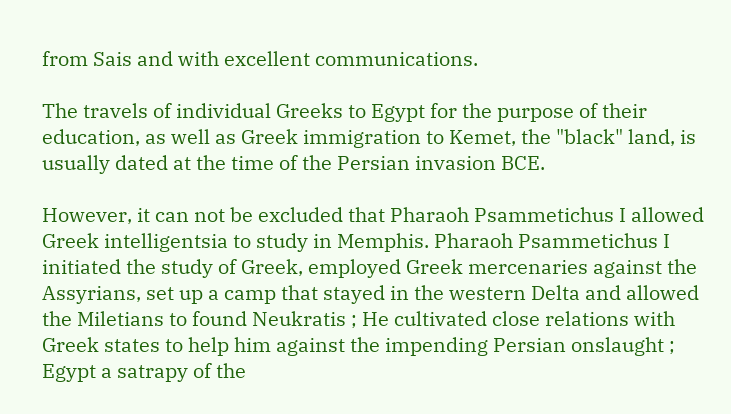from Sais and with excellent communications.

The travels of individual Greeks to Egypt for the purpose of their education, as well as Greek immigration to Kemet, the "black" land, is usually dated at the time of the Persian invasion BCE.

However, it can not be excluded that Pharaoh Psammetichus I allowed Greek intelligentsia to study in Memphis. Pharaoh Psammetichus I initiated the study of Greek, employed Greek mercenaries against the Assyrians, set up a camp that stayed in the western Delta and allowed the Miletians to found Neukratis ; He cultivated close relations with Greek states to help him against the impending Persian onslaught ; Egypt a satrapy of the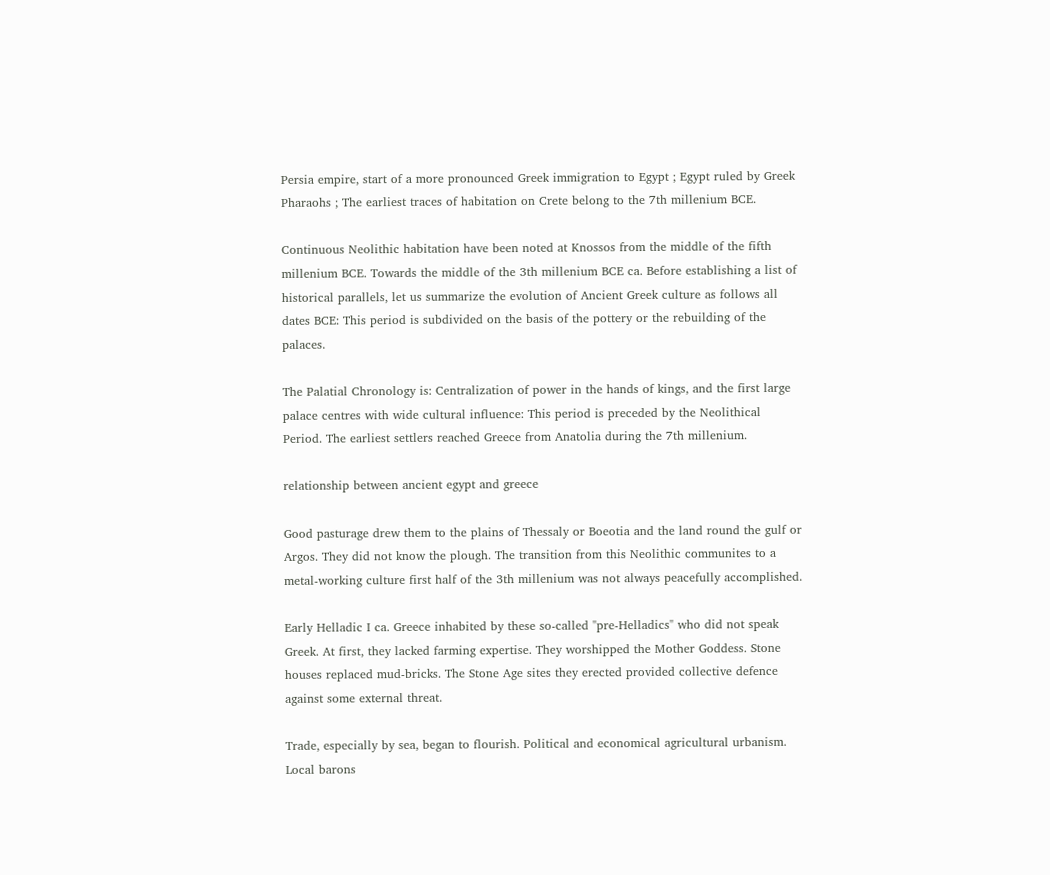Persia empire, start of a more pronounced Greek immigration to Egypt ; Egypt ruled by Greek Pharaohs ; The earliest traces of habitation on Crete belong to the 7th millenium BCE.

Continuous Neolithic habitation have been noted at Knossos from the middle of the fifth millenium BCE. Towards the middle of the 3th millenium BCE ca. Before establishing a list of historical parallels, let us summarize the evolution of Ancient Greek culture as follows all dates BCE: This period is subdivided on the basis of the pottery or the rebuilding of the palaces.

The Palatial Chronology is: Centralization of power in the hands of kings, and the first large palace centres with wide cultural influence: This period is preceded by the Neolithical Period. The earliest settlers reached Greece from Anatolia during the 7th millenium.

relationship between ancient egypt and greece

Good pasturage drew them to the plains of Thessaly or Boeotia and the land round the gulf or Argos. They did not know the plough. The transition from this Neolithic communites to a metal-working culture first half of the 3th millenium was not always peacefully accomplished.

Early Helladic I ca. Greece inhabited by these so-called "pre-Helladics" who did not speak Greek. At first, they lacked farming expertise. They worshipped the Mother Goddess. Stone houses replaced mud-bricks. The Stone Age sites they erected provided collective defence against some external threat.

Trade, especially by sea, began to flourish. Political and economical agricultural urbanism. Local barons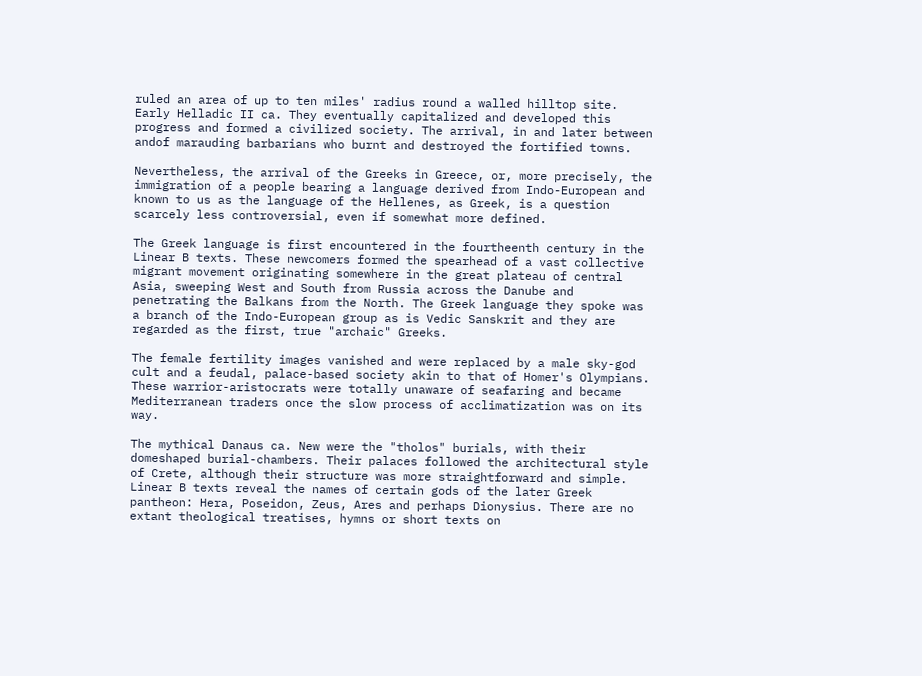ruled an area of up to ten miles' radius round a walled hilltop site. Early Helladic II ca. They eventually capitalized and developed this progress and formed a civilized society. The arrival, in and later between andof marauding barbarians who burnt and destroyed the fortified towns.

Nevertheless, the arrival of the Greeks in Greece, or, more precisely, the immigration of a people bearing a language derived from Indo-European and known to us as the language of the Hellenes, as Greek, is a question scarcely less controversial, even if somewhat more defined.

The Greek language is first encountered in the fourtheenth century in the Linear B texts. These newcomers formed the spearhead of a vast collective migrant movement originating somewhere in the great plateau of central Asia, sweeping West and South from Russia across the Danube and penetrating the Balkans from the North. The Greek language they spoke was a branch of the Indo-European group as is Vedic Sanskrit and they are regarded as the first, true "archaic" Greeks.

The female fertility images vanished and were replaced by a male sky-god cult and a feudal, palace-based society akin to that of Homer's Olympians. These warrior-aristocrats were totally unaware of seafaring and became Mediterranean traders once the slow process of acclimatization was on its way.

The mythical Danaus ca. New were the "tholos" burials, with their domeshaped burial-chambers. Their palaces followed the architectural style of Crete, although their structure was more straightforward and simple. Linear B texts reveal the names of certain gods of the later Greek pantheon: Hera, Poseidon, Zeus, Ares and perhaps Dionysius. There are no extant theological treatises, hymns or short texts on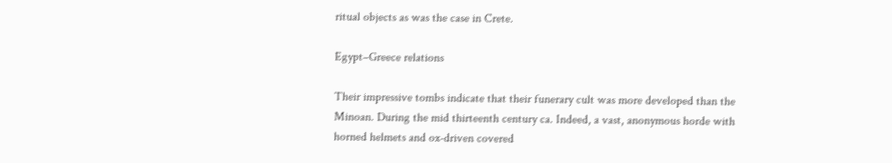ritual objects as was the case in Crete.

Egypt–Greece relations

Their impressive tombs indicate that their funerary cult was more developed than the Minoan. During the mid thirteenth century ca. Indeed, a vast, anonymous horde with horned helmets and ox-driven covered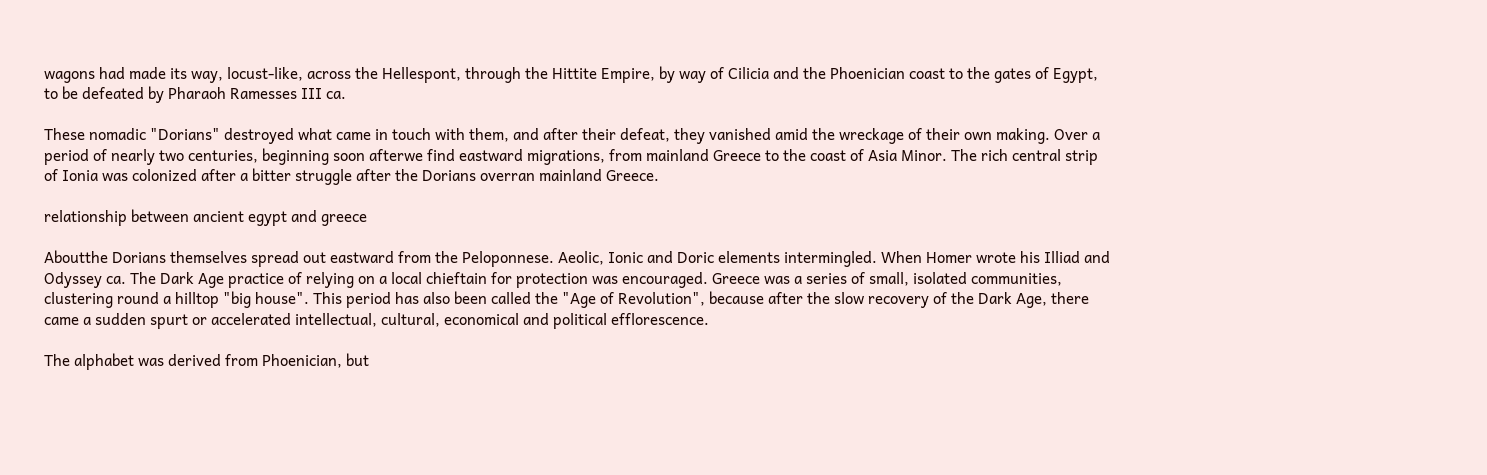wagons had made its way, locust-like, across the Hellespont, through the Hittite Empire, by way of Cilicia and the Phoenician coast to the gates of Egypt, to be defeated by Pharaoh Ramesses III ca.

These nomadic "Dorians" destroyed what came in touch with them, and after their defeat, they vanished amid the wreckage of their own making. Over a period of nearly two centuries, beginning soon afterwe find eastward migrations, from mainland Greece to the coast of Asia Minor. The rich central strip of Ionia was colonized after a bitter struggle after the Dorians overran mainland Greece.

relationship between ancient egypt and greece

Aboutthe Dorians themselves spread out eastward from the Peloponnese. Aeolic, Ionic and Doric elements intermingled. When Homer wrote his Illiad and Odyssey ca. The Dark Age practice of relying on a local chieftain for protection was encouraged. Greece was a series of small, isolated communities, clustering round a hilltop "big house". This period has also been called the "Age of Revolution", because after the slow recovery of the Dark Age, there came a sudden spurt or accelerated intellectual, cultural, economical and political efflorescence.

The alphabet was derived from Phoenician, but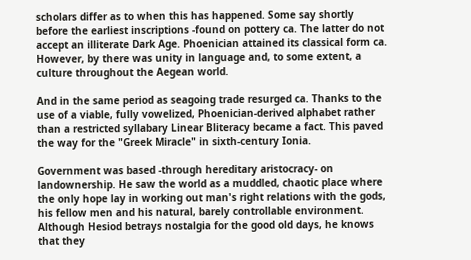scholars differ as to when this has happened. Some say shortly before the earliest inscriptions -found on pottery ca. The latter do not accept an illiterate Dark Age. Phoenician attained its classical form ca. However, by there was unity in language and, to some extent, a culture throughout the Aegean world.

And in the same period as seagoing trade resurged ca. Thanks to the use of a viable, fully vowelized, Phoenician-derived alphabet rather than a restricted syllabary Linear Bliteracy became a fact. This paved the way for the "Greek Miracle" in sixth-century Ionia.

Government was based -through hereditary aristocracy- on landownership. He saw the world as a muddled, chaotic place where the only hope lay in working out man's right relations with the gods, his fellow men and his natural, barely controllable environment. Although Hesiod betrays nostalgia for the good old days, he knows that they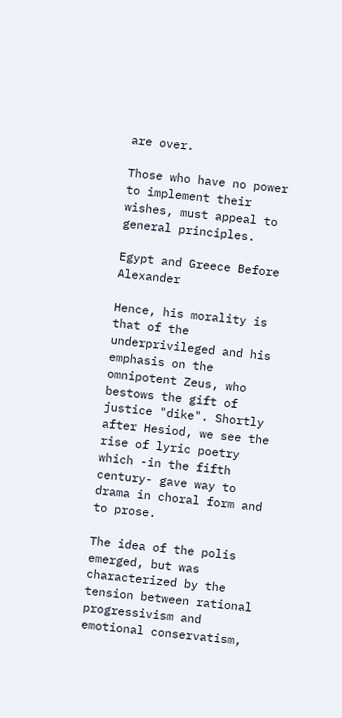are over.

Those who have no power to implement their wishes, must appeal to general principles.

Egypt and Greece Before Alexander

Hence, his morality is that of the underprivileged and his emphasis on the omnipotent Zeus, who bestows the gift of justice "dike". Shortly after Hesiod, we see the rise of lyric poetry which -in the fifth century- gave way to drama in choral form and to prose.

The idea of the polis emerged, but was characterized by the tension between rational progressivism and emotional conservatism,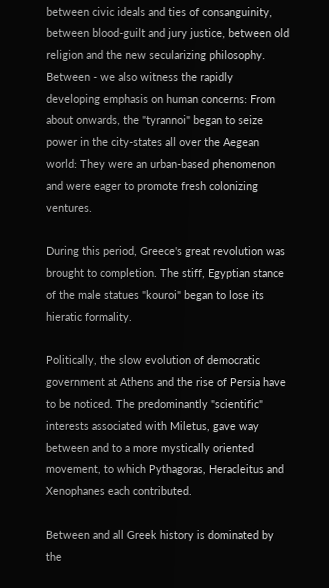between civic ideals and ties of consanguinity, between blood-guilt and jury justice, between old religion and the new secularizing philosophy. Between - we also witness the rapidly developing emphasis on human concerns: From about onwards, the "tyrannoi" began to seize power in the city-states all over the Aegean world: They were an urban-based phenomenon and were eager to promote fresh colonizing ventures.

During this period, Greece's great revolution was brought to completion. The stiff, Egyptian stance of the male statues "kouroi" began to lose its hieratic formality.

Politically, the slow evolution of democratic government at Athens and the rise of Persia have to be noticed. The predominantly "scientific" interests associated with Miletus, gave way between and to a more mystically oriented movement, to which Pythagoras, Heracleitus and Xenophanes each contributed.

Between and all Greek history is dominated by the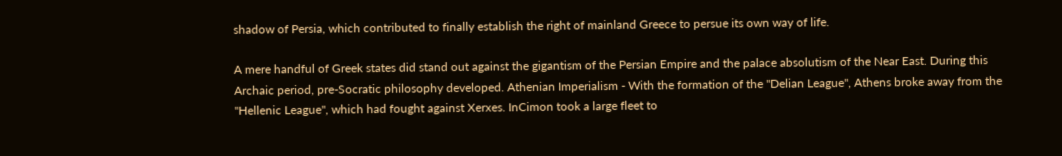shadow of Persia, which contributed to finally establish the right of mainland Greece to persue its own way of life.

A mere handful of Greek states did stand out against the gigantism of the Persian Empire and the palace absolutism of the Near East. During this Archaic period, pre-Socratic philosophy developed. Athenian Imperialism - With the formation of the "Delian League", Athens broke away from the "Hellenic League", which had fought against Xerxes. InCimon took a large fleet to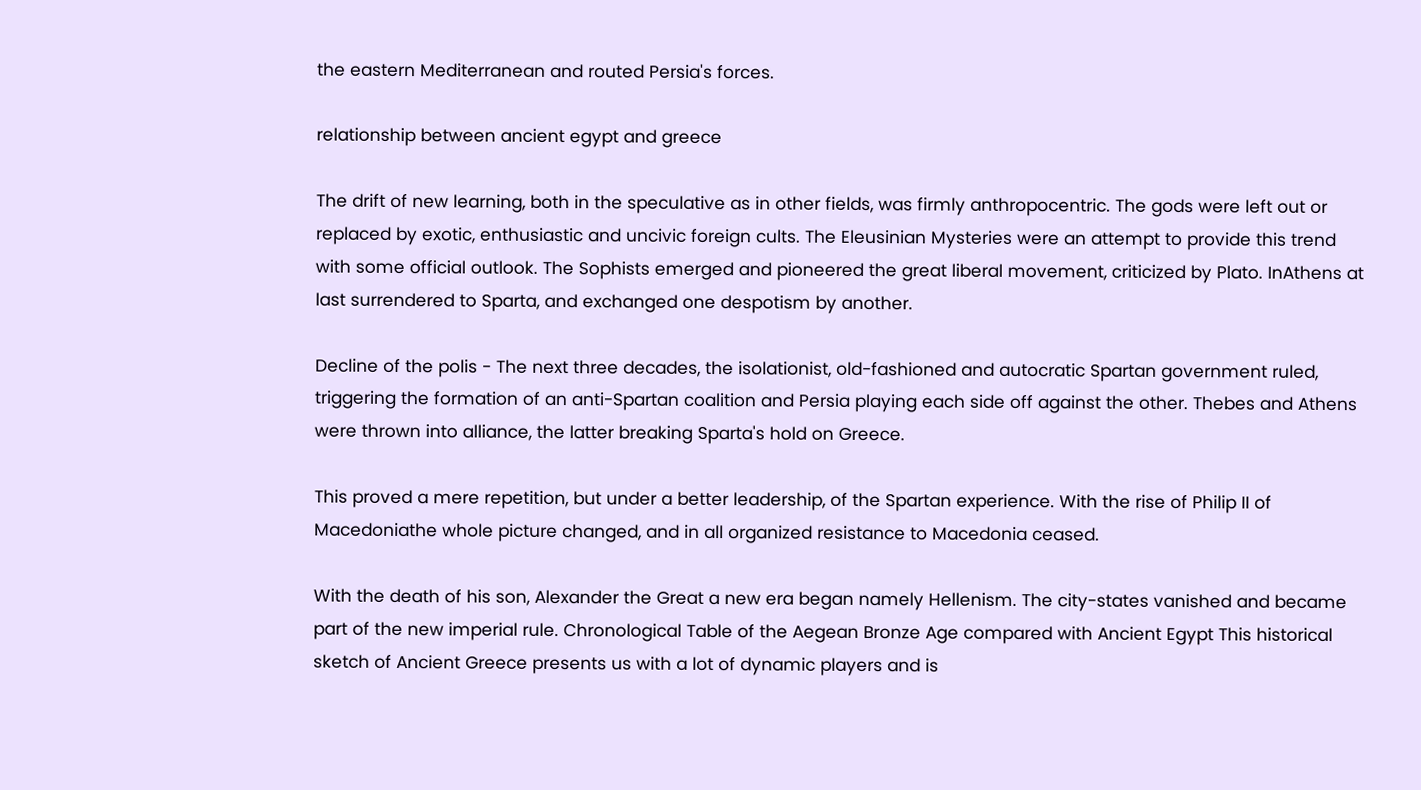the eastern Mediterranean and routed Persia's forces.

relationship between ancient egypt and greece

The drift of new learning, both in the speculative as in other fields, was firmly anthropocentric. The gods were left out or replaced by exotic, enthusiastic and uncivic foreign cults. The Eleusinian Mysteries were an attempt to provide this trend with some official outlook. The Sophists emerged and pioneered the great liberal movement, criticized by Plato. InAthens at last surrendered to Sparta, and exchanged one despotism by another.

Decline of the polis - The next three decades, the isolationist, old-fashioned and autocratic Spartan government ruled, triggering the formation of an anti-Spartan coalition and Persia playing each side off against the other. Thebes and Athens were thrown into alliance, the latter breaking Sparta's hold on Greece.

This proved a mere repetition, but under a better leadership, of the Spartan experience. With the rise of Philip II of Macedoniathe whole picture changed, and in all organized resistance to Macedonia ceased.

With the death of his son, Alexander the Great a new era began namely Hellenism. The city-states vanished and became part of the new imperial rule. Chronological Table of the Aegean Bronze Age compared with Ancient Egypt This historical sketch of Ancient Greece presents us with a lot of dynamic players and is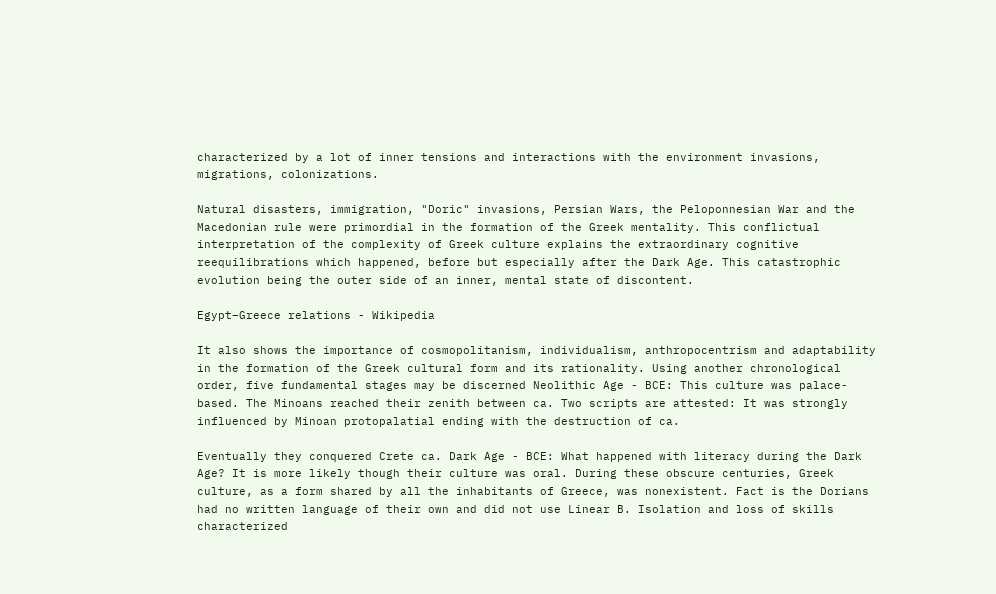characterized by a lot of inner tensions and interactions with the environment invasions, migrations, colonizations.

Natural disasters, immigration, "Doric" invasions, Persian Wars, the Peloponnesian War and the Macedonian rule were primordial in the formation of the Greek mentality. This conflictual interpretation of the complexity of Greek culture explains the extraordinary cognitive reequilibrations which happened, before but especially after the Dark Age. This catastrophic evolution being the outer side of an inner, mental state of discontent.

Egypt–Greece relations - Wikipedia

It also shows the importance of cosmopolitanism, individualism, anthropocentrism and adaptability in the formation of the Greek cultural form and its rationality. Using another chronological order, five fundamental stages may be discerned Neolithic Age - BCE: This culture was palace-based. The Minoans reached their zenith between ca. Two scripts are attested: It was strongly influenced by Minoan protopalatial ending with the destruction of ca.

Eventually they conquered Crete ca. Dark Age - BCE: What happened with literacy during the Dark Age? It is more likely though their culture was oral. During these obscure centuries, Greek culture, as a form shared by all the inhabitants of Greece, was nonexistent. Fact is the Dorians had no written language of their own and did not use Linear B. Isolation and loss of skills characterized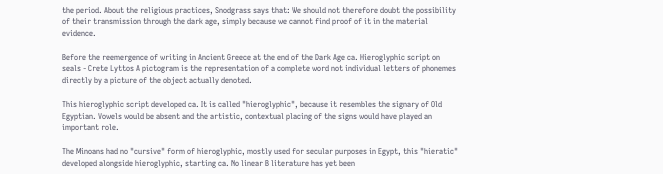the period. About the religious practices, Snodgrass says that: We should not therefore doubt the possibility of their transmission through the dark age, simply because we cannot find proof of it in the material evidence.

Before the reemergence of writing in Ancient Greece at the end of the Dark Age ca. Hieroglyphic script on seals - Crete Lyttos A pictogram is the representation of a complete word not individual letters of phonemes directly by a picture of the object actually denoted.

This hieroglyphic script developed ca. It is called "hieroglyphic", because it resembles the signary of Old Egyptian. Vowels would be absent and the artistic, contextual placing of the signs would have played an important role.

The Minoans had no "cursive" form of hieroglyphic, mostly used for secular purposes in Egypt, this "hieratic" developed alongside hieroglyphic, starting ca. No linear B literature has yet been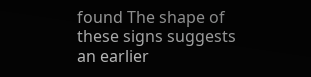found The shape of these signs suggests an earlier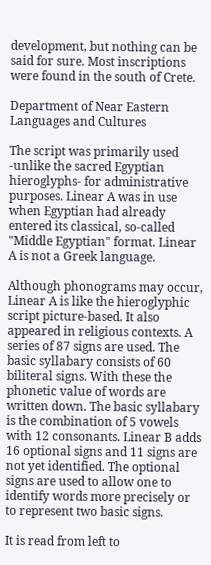development, but nothing can be said for sure. Most inscriptions were found in the south of Crete.

Department of Near Eastern Languages and Cultures

The script was primarily used -unlike the sacred Egyptian hieroglyphs- for administrative purposes. Linear A was in use when Egyptian had already entered its classical, so-called "Middle Egyptian" format. Linear A is not a Greek language.

Although phonograms may occur, Linear A is like the hieroglyphic script picture-based. It also appeared in religious contexts. A series of 87 signs are used. The basic syllabary consists of 60 biliteral signs. With these the phonetic value of words are written down. The basic syllabary is the combination of 5 vowels with 12 consonants. Linear B adds 16 optional signs and 11 signs are not yet identified. The optional signs are used to allow one to identify words more precisely or to represent two basic signs.

It is read from left to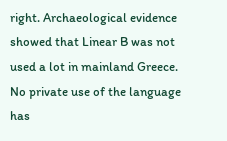right. Archaeological evidence showed that Linear B was not used a lot in mainland Greece. No private use of the language has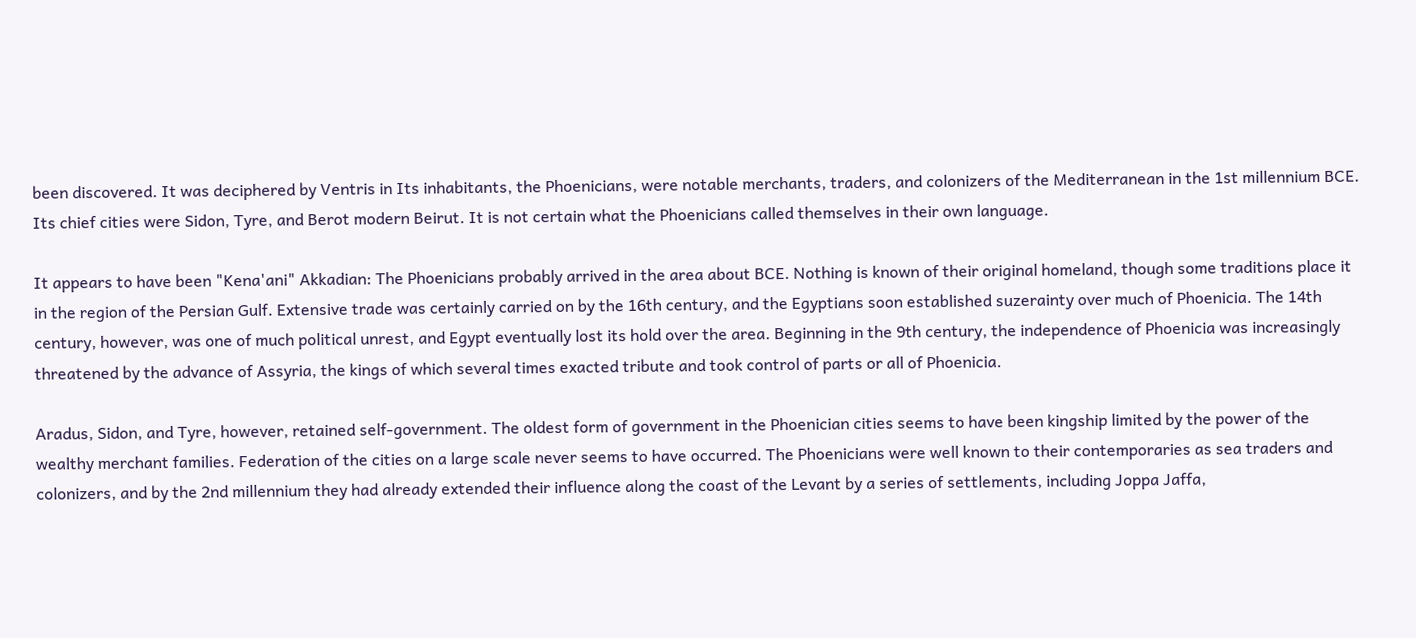been discovered. It was deciphered by Ventris in Its inhabitants, the Phoenicians, were notable merchants, traders, and colonizers of the Mediterranean in the 1st millennium BCE. Its chief cities were Sidon, Tyre, and Berot modern Beirut. It is not certain what the Phoenicians called themselves in their own language.

It appears to have been "Kena'ani" Akkadian: The Phoenicians probably arrived in the area about BCE. Nothing is known of their original homeland, though some traditions place it in the region of the Persian Gulf. Extensive trade was certainly carried on by the 16th century, and the Egyptians soon established suzerainty over much of Phoenicia. The 14th century, however, was one of much political unrest, and Egypt eventually lost its hold over the area. Beginning in the 9th century, the independence of Phoenicia was increasingly threatened by the advance of Assyria, the kings of which several times exacted tribute and took control of parts or all of Phoenicia.

Aradus, Sidon, and Tyre, however, retained self-government. The oldest form of government in the Phoenician cities seems to have been kingship limited by the power of the wealthy merchant families. Federation of the cities on a large scale never seems to have occurred. The Phoenicians were well known to their contemporaries as sea traders and colonizers, and by the 2nd millennium they had already extended their influence along the coast of the Levant by a series of settlements, including Joppa Jaffa,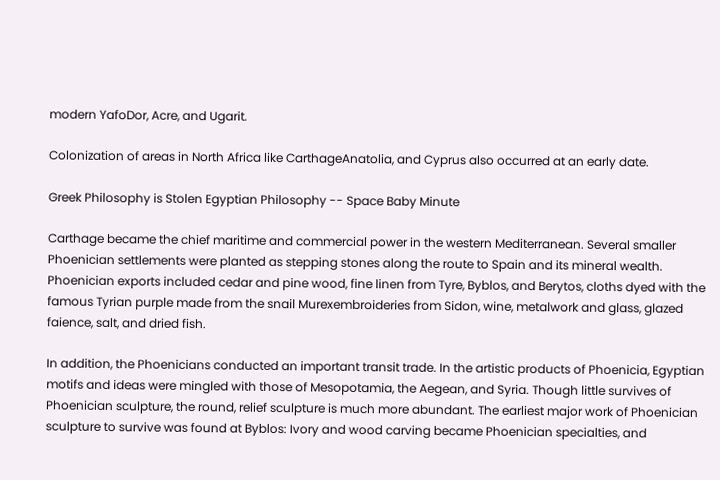modern YafoDor, Acre, and Ugarit.

Colonization of areas in North Africa like CarthageAnatolia, and Cyprus also occurred at an early date.

Greek Philosophy is Stolen Egyptian Philosophy -- Space Baby Minute

Carthage became the chief maritime and commercial power in the western Mediterranean. Several smaller Phoenician settlements were planted as stepping stones along the route to Spain and its mineral wealth. Phoenician exports included cedar and pine wood, fine linen from Tyre, Byblos, and Berytos, cloths dyed with the famous Tyrian purple made from the snail Murexembroideries from Sidon, wine, metalwork and glass, glazed faience, salt, and dried fish.

In addition, the Phoenicians conducted an important transit trade. In the artistic products of Phoenicia, Egyptian motifs and ideas were mingled with those of Mesopotamia, the Aegean, and Syria. Though little survives of Phoenician sculpture, the round, relief sculpture is much more abundant. The earliest major work of Phoenician sculpture to survive was found at Byblos: Ivory and wood carving became Phoenician specialties, and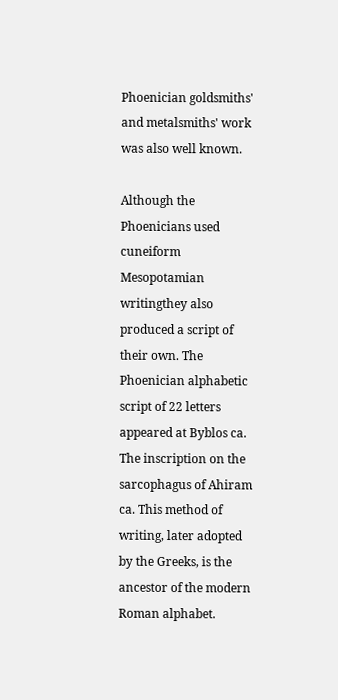Phoenician goldsmiths' and metalsmiths' work was also well known.

Although the Phoenicians used cuneiform Mesopotamian writingthey also produced a script of their own. The Phoenician alphabetic script of 22 letters appeared at Byblos ca. The inscription on the sarcophagus of Ahiram ca. This method of writing, later adopted by the Greeks, is the ancestor of the modern Roman alphabet.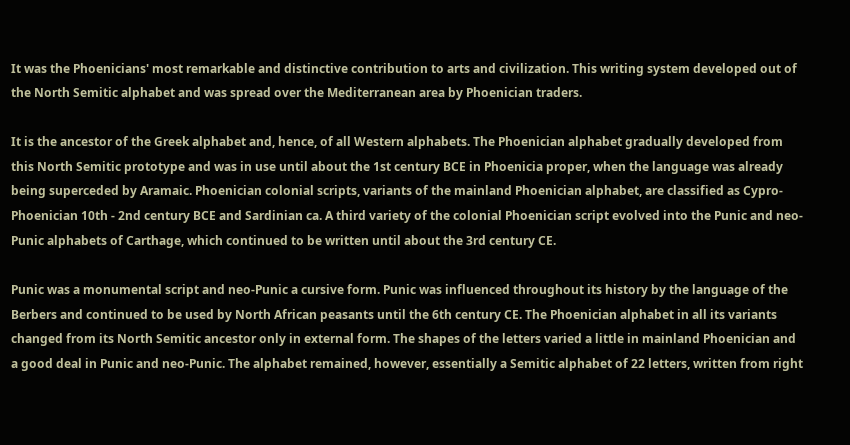It was the Phoenicians' most remarkable and distinctive contribution to arts and civilization. This writing system developed out of the North Semitic alphabet and was spread over the Mediterranean area by Phoenician traders.

It is the ancestor of the Greek alphabet and, hence, of all Western alphabets. The Phoenician alphabet gradually developed from this North Semitic prototype and was in use until about the 1st century BCE in Phoenicia proper, when the language was already being superceded by Aramaic. Phoenician colonial scripts, variants of the mainland Phoenician alphabet, are classified as Cypro-Phoenician 10th - 2nd century BCE and Sardinian ca. A third variety of the colonial Phoenician script evolved into the Punic and neo-Punic alphabets of Carthage, which continued to be written until about the 3rd century CE.

Punic was a monumental script and neo-Punic a cursive form. Punic was influenced throughout its history by the language of the Berbers and continued to be used by North African peasants until the 6th century CE. The Phoenician alphabet in all its variants changed from its North Semitic ancestor only in external form. The shapes of the letters varied a little in mainland Phoenician and a good deal in Punic and neo-Punic. The alphabet remained, however, essentially a Semitic alphabet of 22 letters, written from right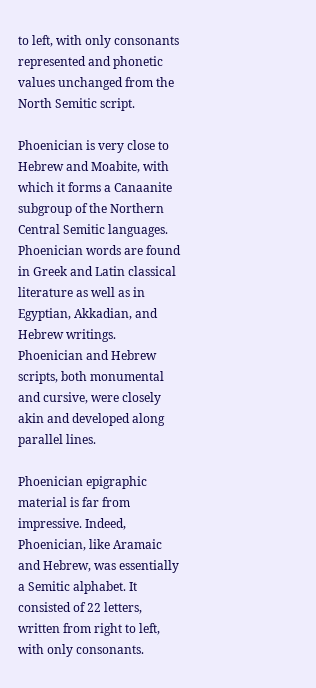to left, with only consonants represented and phonetic values unchanged from the North Semitic script.

Phoenician is very close to Hebrew and Moabite, with which it forms a Canaanite subgroup of the Northern Central Semitic languages. Phoenician words are found in Greek and Latin classical literature as well as in Egyptian, Akkadian, and Hebrew writings. Phoenician and Hebrew scripts, both monumental and cursive, were closely akin and developed along parallel lines.

Phoenician epigraphic material is far from impressive. Indeed, Phoenician, like Aramaic and Hebrew, was essentially a Semitic alphabet. It consisted of 22 letters, written from right to left, with only consonants.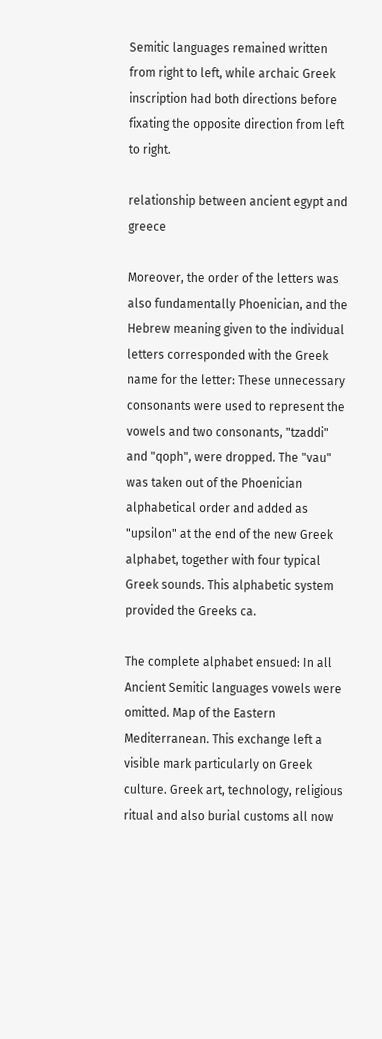Semitic languages remained written from right to left, while archaic Greek inscription had both directions before fixating the opposite direction from left to right.

relationship between ancient egypt and greece

Moreover, the order of the letters was also fundamentally Phoenician, and the Hebrew meaning given to the individual letters corresponded with the Greek name for the letter: These unnecessary consonants were used to represent the vowels and two consonants, "tzaddi" and "qoph", were dropped. The "vau" was taken out of the Phoenician alphabetical order and added as "upsilon" at the end of the new Greek alphabet, together with four typical Greek sounds. This alphabetic system provided the Greeks ca.

The complete alphabet ensued: In all Ancient Semitic languages vowels were omitted. Map of the Eastern Mediterranean. This exchange left a visible mark particularly on Greek culture. Greek art, technology, religious ritual and also burial customs all now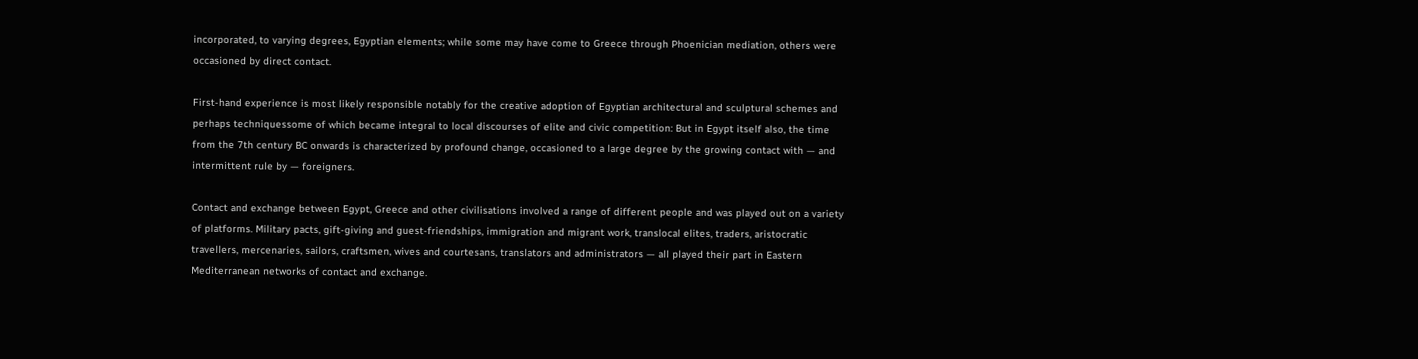incorporated, to varying degrees, Egyptian elements; while some may have come to Greece through Phoenician mediation, others were occasioned by direct contact.

First-hand experience is most likely responsible notably for the creative adoption of Egyptian architectural and sculptural schemes and perhaps techniquessome of which became integral to local discourses of elite and civic competition: But in Egypt itself also, the time from the 7th century BC onwards is characterized by profound change, occasioned to a large degree by the growing contact with — and intermittent rule by — foreigners.

Contact and exchange between Egypt, Greece and other civilisations involved a range of different people and was played out on a variety of platforms. Military pacts, gift-giving and guest-friendships, immigration and migrant work, translocal elites, traders, aristocratic travellers, mercenaries, sailors, craftsmen, wives and courtesans, translators and administrators — all played their part in Eastern Mediterranean networks of contact and exchange.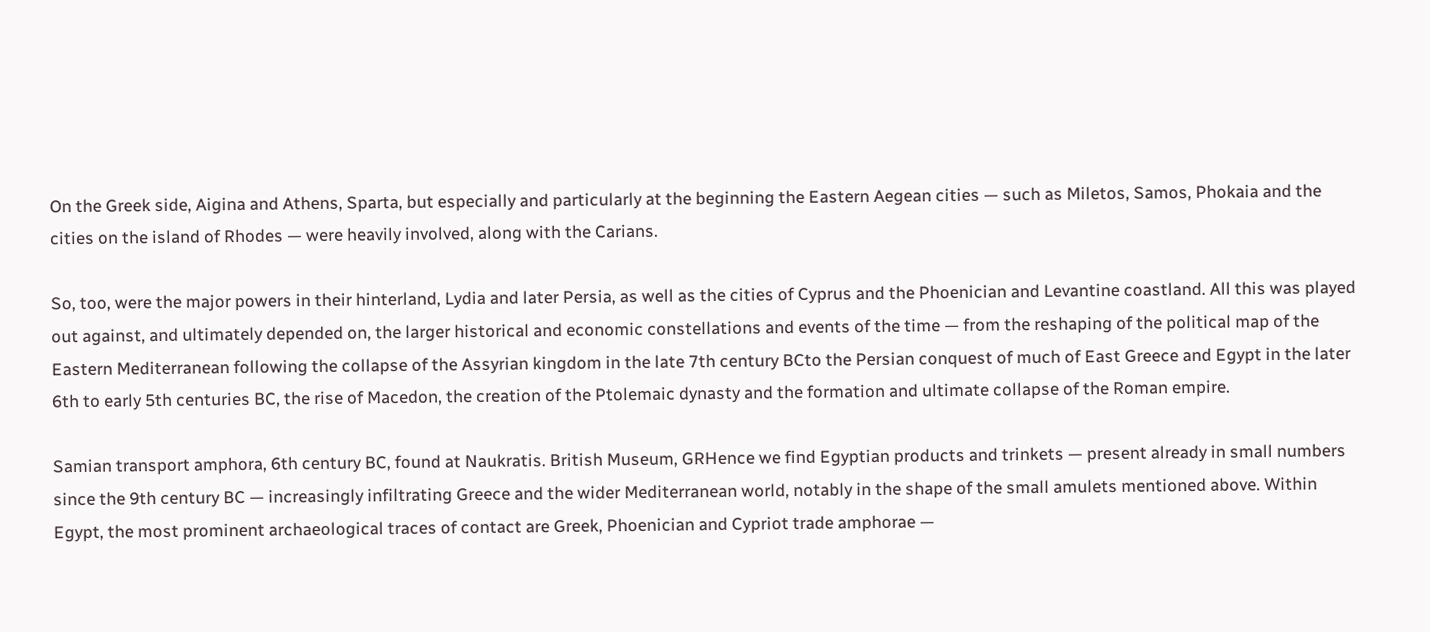On the Greek side, Aigina and Athens, Sparta, but especially and particularly at the beginning the Eastern Aegean cities — such as Miletos, Samos, Phokaia and the cities on the island of Rhodes — were heavily involved, along with the Carians.

So, too, were the major powers in their hinterland, Lydia and later Persia, as well as the cities of Cyprus and the Phoenician and Levantine coastland. All this was played out against, and ultimately depended on, the larger historical and economic constellations and events of the time — from the reshaping of the political map of the Eastern Mediterranean following the collapse of the Assyrian kingdom in the late 7th century BCto the Persian conquest of much of East Greece and Egypt in the later 6th to early 5th centuries BC, the rise of Macedon, the creation of the Ptolemaic dynasty and the formation and ultimate collapse of the Roman empire.

Samian transport amphora, 6th century BC, found at Naukratis. British Museum, GRHence we find Egyptian products and trinkets — present already in small numbers since the 9th century BC — increasingly infiltrating Greece and the wider Mediterranean world, notably in the shape of the small amulets mentioned above. Within Egypt, the most prominent archaeological traces of contact are Greek, Phoenician and Cypriot trade amphorae —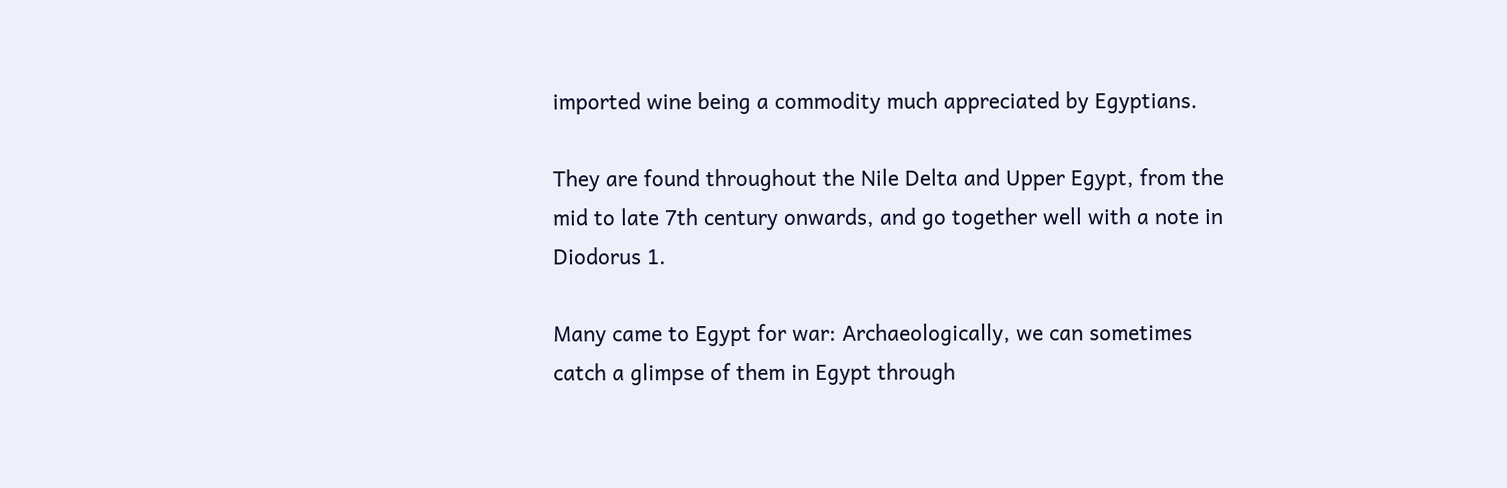imported wine being a commodity much appreciated by Egyptians.

They are found throughout the Nile Delta and Upper Egypt, from the mid to late 7th century onwards, and go together well with a note in Diodorus 1.

Many came to Egypt for war: Archaeologically, we can sometimes catch a glimpse of them in Egypt through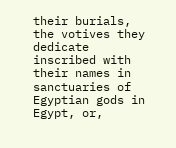their burials, the votives they dedicate inscribed with their names in sanctuaries of Egyptian gods in Egypt, or,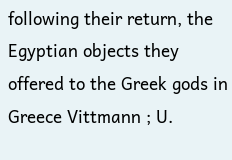following their return, the Egyptian objects they offered to the Greek gods in Greece Vittmann ; U.